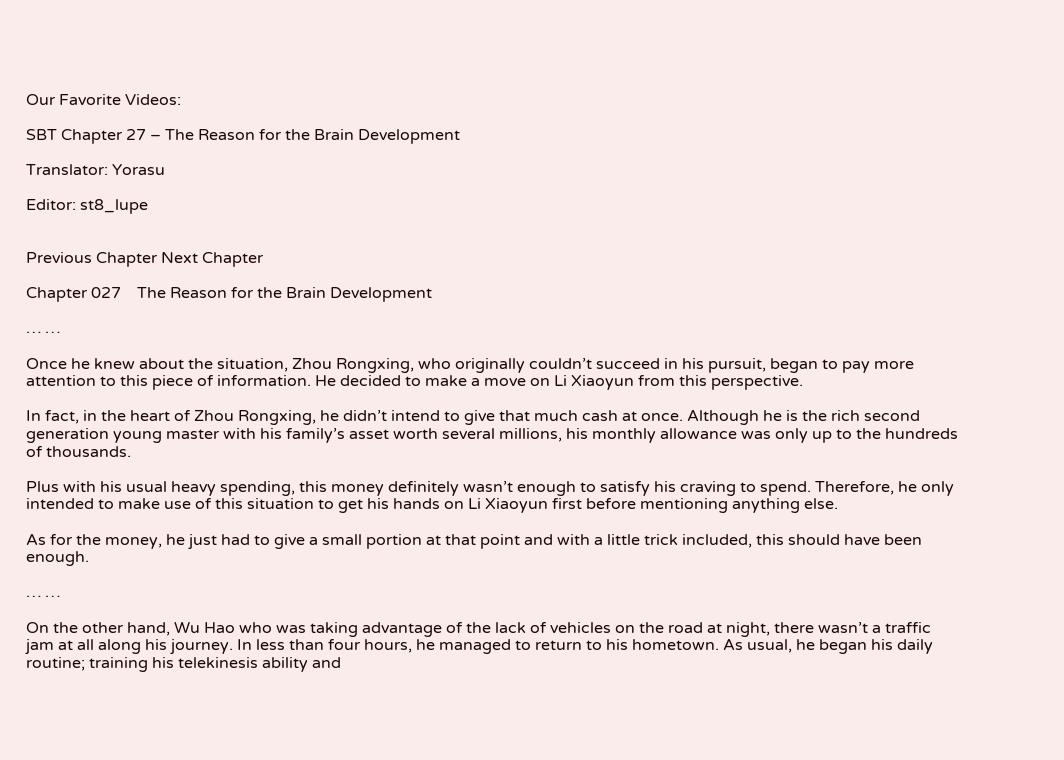Our Favorite Videos:

SBT Chapter 27 – The Reason for the Brain Development

Translator: Yorasu

Editor: st8_lupe


Previous Chapter Next Chapter

Chapter 027    The Reason for the Brain Development

… …

Once he knew about the situation, Zhou Rongxing, who originally couldn’t succeed in his pursuit, began to pay more attention to this piece of information. He decided to make a move on Li Xiaoyun from this perspective.

In fact, in the heart of Zhou Rongxing, he didn’t intend to give that much cash at once. Although he is the rich second generation young master with his family’s asset worth several millions, his monthly allowance was only up to the hundreds of thousands.

Plus with his usual heavy spending, this money definitely wasn’t enough to satisfy his craving to spend. Therefore, he only intended to make use of this situation to get his hands on Li Xiaoyun first before mentioning anything else.

As for the money, he just had to give a small portion at that point and with a little trick included, this should have been enough.

… …

On the other hand, Wu Hao who was taking advantage of the lack of vehicles on the road at night, there wasn’t a traffic jam at all along his journey. In less than four hours, he managed to return to his hometown. As usual, he began his daily routine; training his telekinesis ability and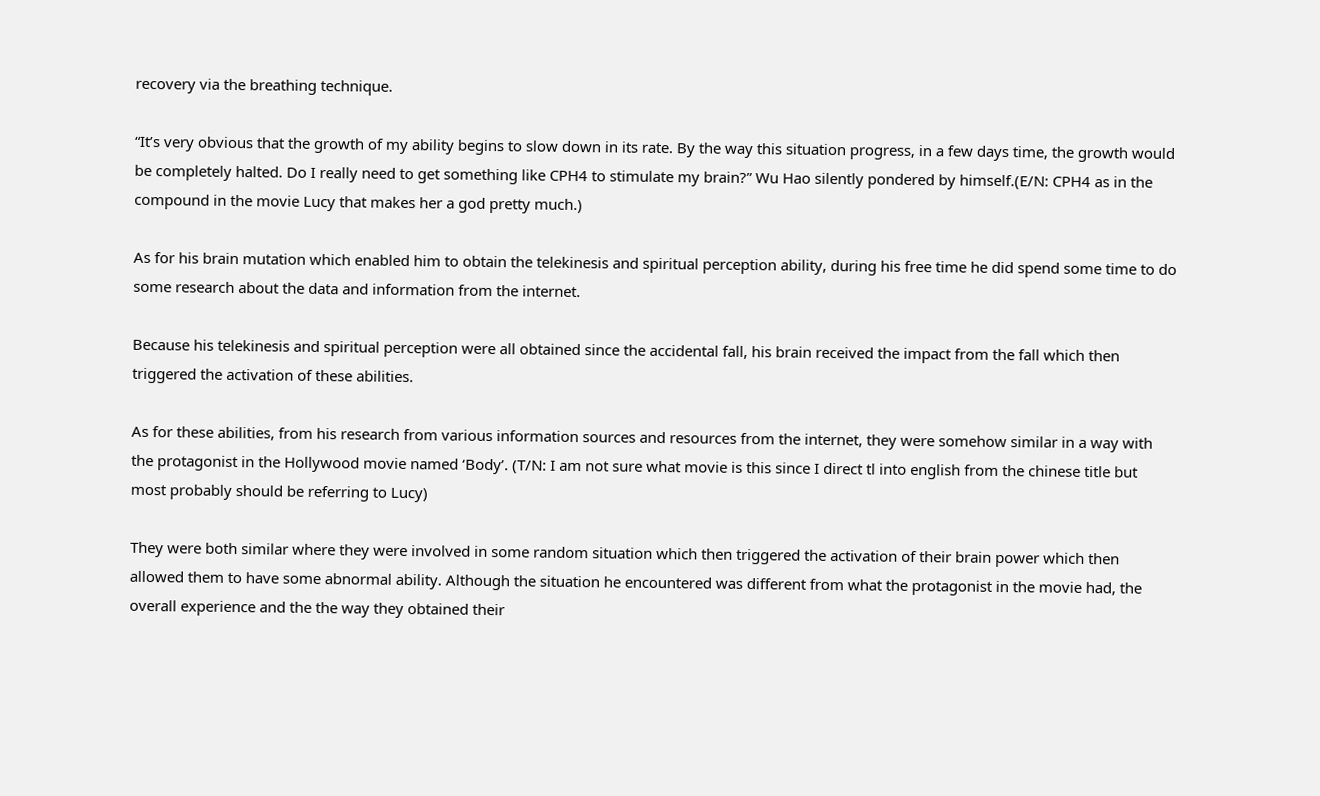recovery via the breathing technique.

“It’s very obvious that the growth of my ability begins to slow down in its rate. By the way this situation progress, in a few days time, the growth would be completely halted. Do I really need to get something like CPH4 to stimulate my brain?” Wu Hao silently pondered by himself.(E/N: CPH4 as in the compound in the movie Lucy that makes her a god pretty much.)

As for his brain mutation which enabled him to obtain the telekinesis and spiritual perception ability, during his free time he did spend some time to do some research about the data and information from the internet.

Because his telekinesis and spiritual perception were all obtained since the accidental fall, his brain received the impact from the fall which then triggered the activation of these abilities.

As for these abilities, from his research from various information sources and resources from the internet, they were somehow similar in a way with the protagonist in the Hollywood movie named ‘Body’. (T/N: I am not sure what movie is this since I direct tl into english from the chinese title but most probably should be referring to Lucy)

They were both similar where they were involved in some random situation which then triggered the activation of their brain power which then allowed them to have some abnormal ability. Although the situation he encountered was different from what the protagonist in the movie had, the overall experience and the the way they obtained their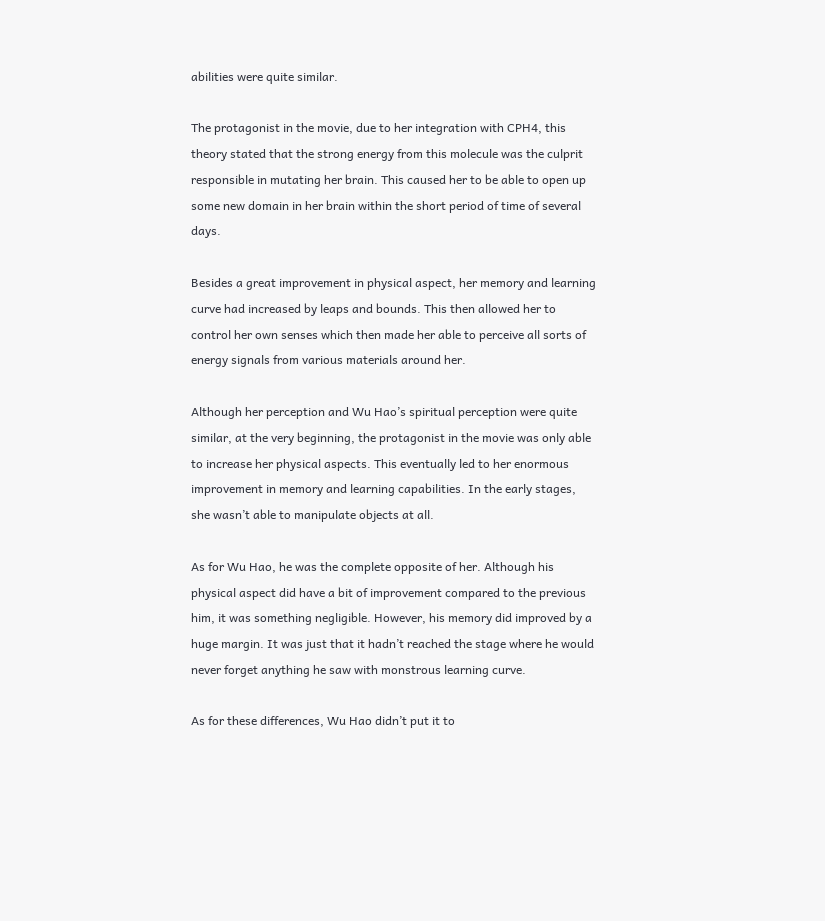abilities were quite similar.

The protagonist in the movie, due to her integration with CPH4, this theory stated that the strong energy from this molecule was the culprit responsible in mutating her brain. This caused her to be able to open up some new domain in her brain within the short period of time of several days.

Besides a great improvement in physical aspect, her memory and learning curve had increased by leaps and bounds. This then allowed her to control her own senses which then made her able to perceive all sorts of energy signals from various materials around her.

Although her perception and Wu Hao’s spiritual perception were quite similar, at the very beginning, the protagonist in the movie was only able to increase her physical aspects. This eventually led to her enormous improvement in memory and learning capabilities. In the early stages, she wasn’t able to manipulate objects at all.

As for Wu Hao, he was the complete opposite of her. Although his physical aspect did have a bit of improvement compared to the previous him, it was something negligible. However, his memory did improved by a huge margin. It was just that it hadn’t reached the stage where he would never forget anything he saw with monstrous learning curve.

As for these differences, Wu Hao didn’t put it to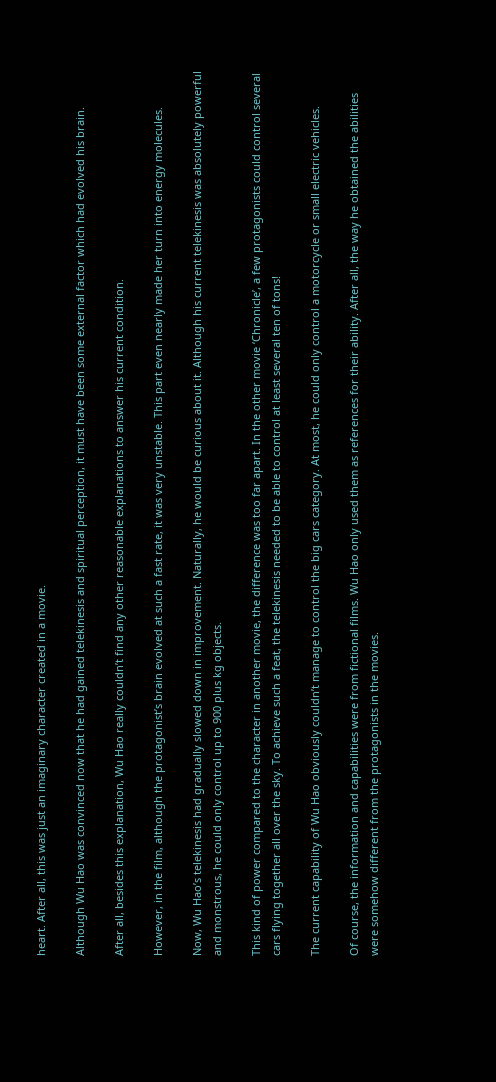heart. After all, this was just an imaginary character created in a movie.

Although Wu Hao was convinced now that he had gained telekinesis and spiritual perception, it must have been some external factor which had evolved his brain.

After all, besides this explanation, Wu Hao really couldn’t find any other reasonable explanations to answer his current condition.

However, in the film, although the protagonist’s brain evolved at such a fast rate, it was very unstable. This part even nearly made her turn into energy molecules.

Now, Wu Hao’s telekinesis had gradually slowed down in improvement. Naturally, he would be curious about it. Although his current telekinesis was absolutely powerful and monstrous, he could only control up to 900 plus kg objects.

This kind of power compared to the character in another movie, the difference was too far apart. In the other movie ‘Chronicle’, a few protagonists could control several cars flying together all over the sky. To achieve such a feat, the telekinesis needed to be able to control at least several ten of tons!

The current capability of Wu Hao obviously couldn’t manage to control the big cars category. At most, he could only control a motorcycle or small electric vehicles.

Of course, the information and capabilities were from fictional films. Wu Hao only used them as references for their ability. After all, the way he obtained the abilities were somehow different from the protagonists in the movies.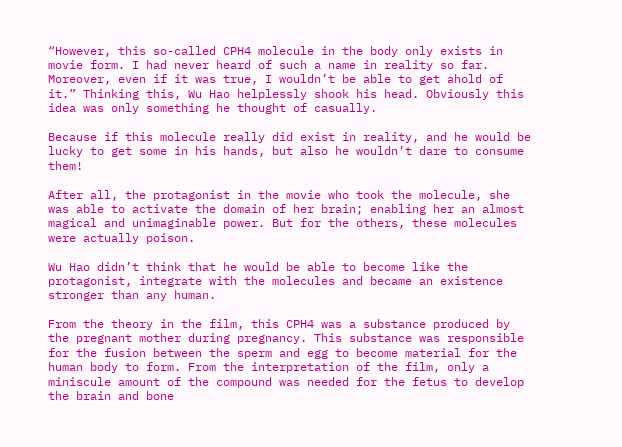“However, this so-called CPH4 molecule in the body only exists in movie form. I had never heard of such a name in reality so far. Moreover, even if it was true, I wouldn’t be able to get ahold of it.” Thinking this, Wu Hao helplessly shook his head. Obviously this idea was only something he thought of casually.

Because if this molecule really did exist in reality, and he would be lucky to get some in his hands, but also he wouldn’t dare to consume them!

After all, the protagonist in the movie who took the molecule, she was able to activate the domain of her brain; enabling her an almost magical and unimaginable power. But for the others, these molecules were actually poison.

Wu Hao didn’t think that he would be able to become like the protagonist, integrate with the molecules and became an existence stronger than any human.

From the theory in the film, this CPH4 was a substance produced by the pregnant mother during pregnancy. This substance was responsible for the fusion between the sperm and egg to become material for the human body to form. From the interpretation of the film, only a miniscule amount of the compound was needed for the fetus to develop the brain and bone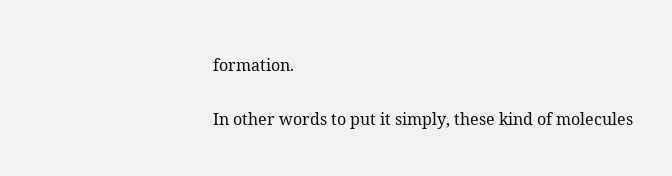formation.

In other words to put it simply, these kind of molecules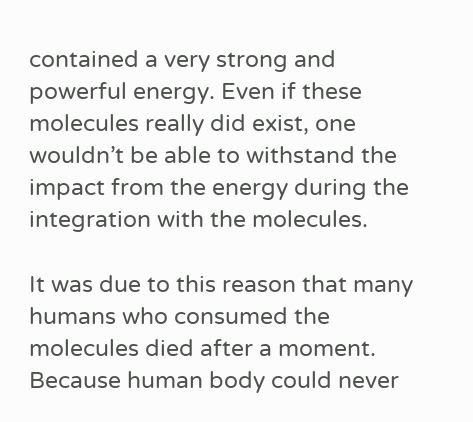contained a very strong and powerful energy. Even if these molecules really did exist, one wouldn’t be able to withstand the impact from the energy during the integration with the molecules.

It was due to this reason that many humans who consumed the molecules died after a moment. Because human body could never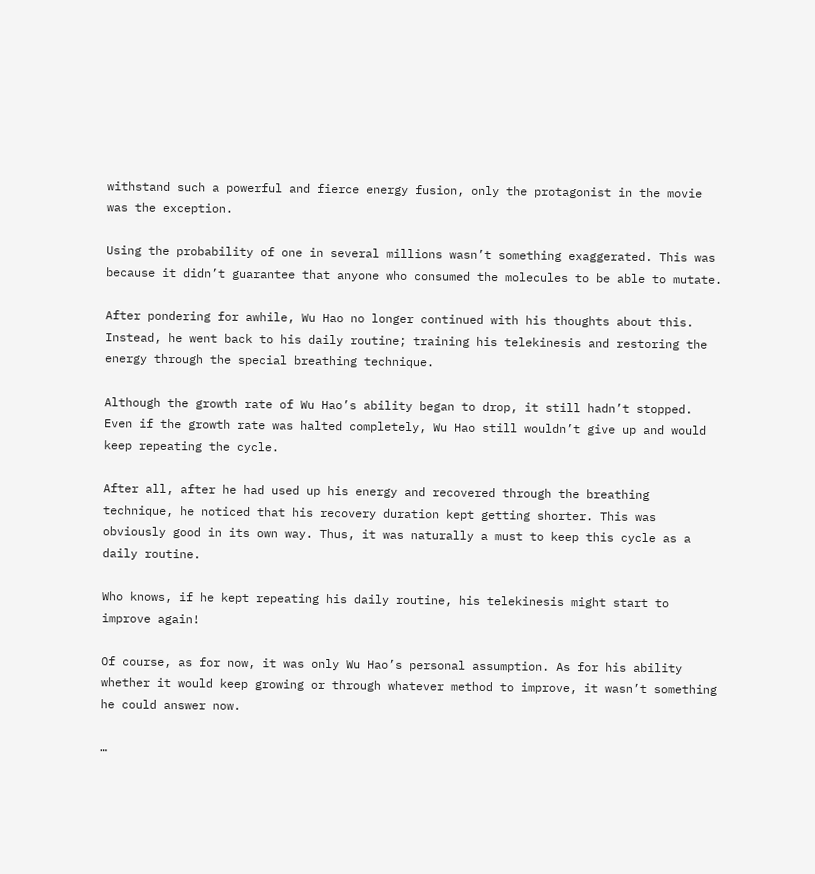withstand such a powerful and fierce energy fusion, only the protagonist in the movie was the exception.

Using the probability of one in several millions wasn’t something exaggerated. This was because it didn’t guarantee that anyone who consumed the molecules to be able to mutate.

After pondering for awhile, Wu Hao no longer continued with his thoughts about this. Instead, he went back to his daily routine; training his telekinesis and restoring the energy through the special breathing technique.

Although the growth rate of Wu Hao’s ability began to drop, it still hadn’t stopped. Even if the growth rate was halted completely, Wu Hao still wouldn’t give up and would keep repeating the cycle.

After all, after he had used up his energy and recovered through the breathing technique, he noticed that his recovery duration kept getting shorter. This was obviously good in its own way. Thus, it was naturally a must to keep this cycle as a daily routine.

Who knows, if he kept repeating his daily routine, his telekinesis might start to improve again!

Of course, as for now, it was only Wu Hao’s personal assumption. As for his ability whether it would keep growing or through whatever method to improve, it wasn’t something he could answer now.

…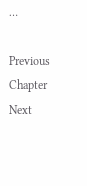…

Previous Chapter Next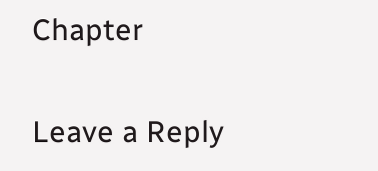Chapter

Leave a Reply